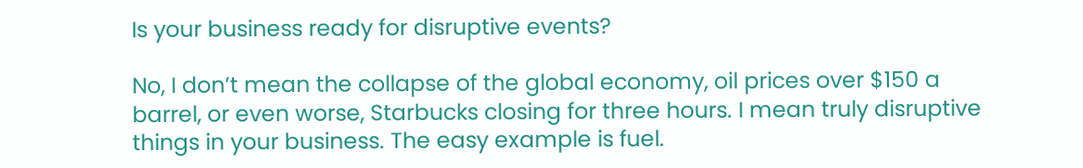Is your business ready for disruptive events?

No, I don’t mean the collapse of the global economy, oil prices over $150 a barrel, or even worse, Starbucks closing for three hours. I mean truly disruptive things in your business. The easy example is fuel.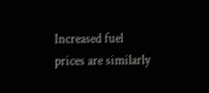Increased fuel prices are similarly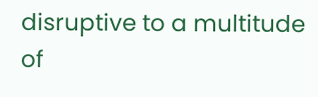disruptive to a multitude of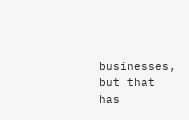businesses, but that has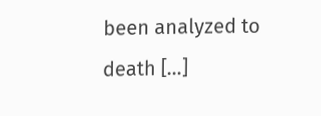been analyzed to death […]